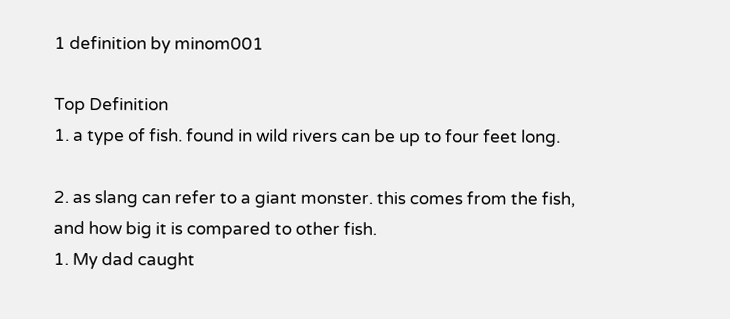1 definition by minom001

Top Definition
1. a type of fish. found in wild rivers can be up to four feet long.

2. as slang can refer to a giant monster. this comes from the fish, and how big it is compared to other fish.
1. My dad caught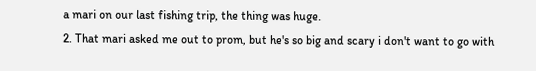a mari on our last fishing trip, the thing was huge.
2. That mari asked me out to prom, but he's so big and scary i don't want to go with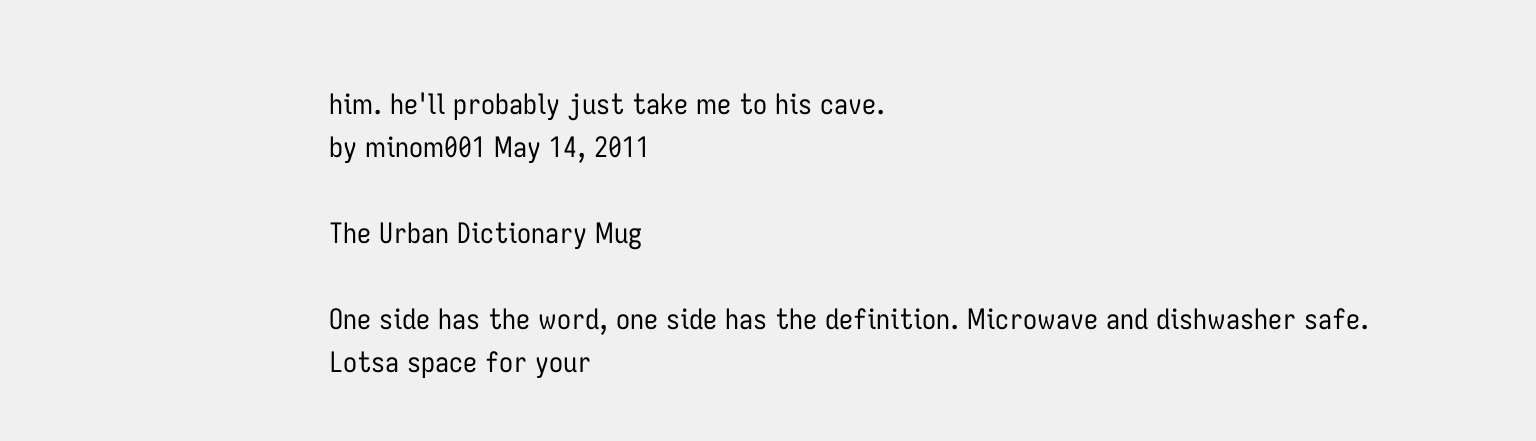him. he'll probably just take me to his cave.
by minom001 May 14, 2011

The Urban Dictionary Mug

One side has the word, one side has the definition. Microwave and dishwasher safe. Lotsa space for your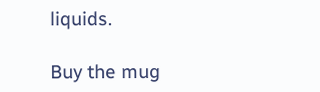liquids.

Buy the mug